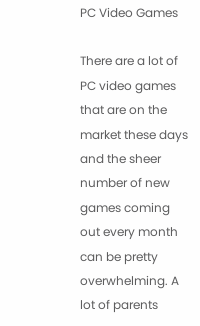PC Video Games

There are a lot of PC video games that are on the market these days and the sheer number of new games coming out every month can be pretty overwhelming. A lot of parents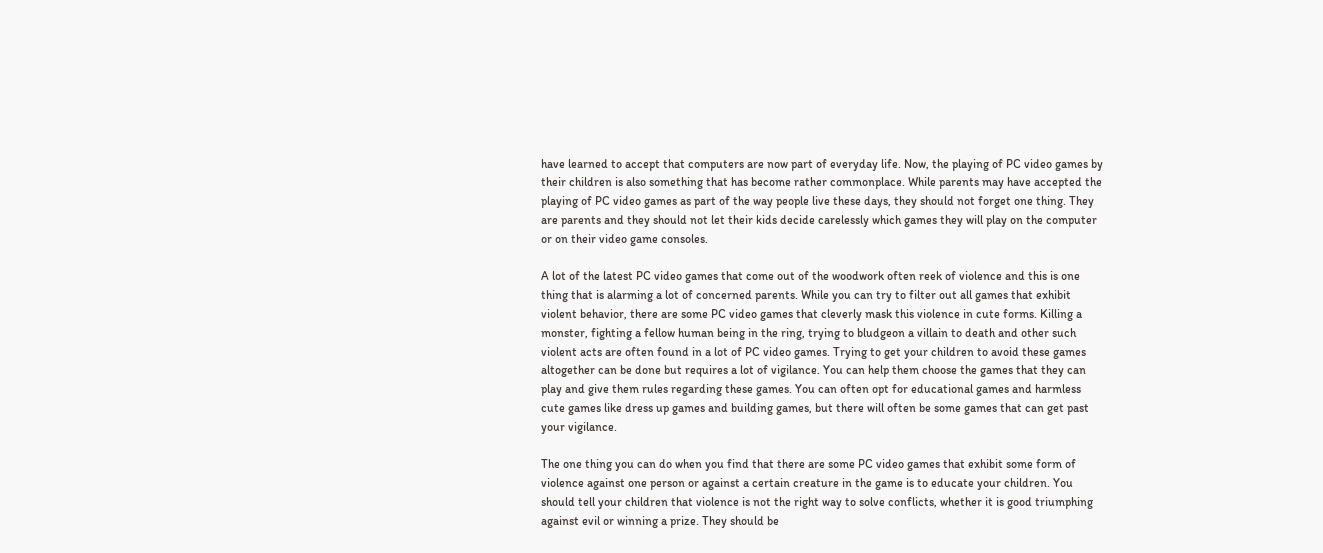have learned to accept that computers are now part of everyday life. Now, the playing of PC video games by their children is also something that has become rather commonplace. While parents may have accepted the playing of PC video games as part of the way people live these days, they should not forget one thing. They are parents and they should not let their kids decide carelessly which games they will play on the computer or on their video game consoles.

A lot of the latest PC video games that come out of the woodwork often reek of violence and this is one thing that is alarming a lot of concerned parents. While you can try to filter out all games that exhibit violent behavior, there are some PC video games that cleverly mask this violence in cute forms. Killing a monster, fighting a fellow human being in the ring, trying to bludgeon a villain to death and other such violent acts are often found in a lot of PC video games. Trying to get your children to avoid these games altogether can be done but requires a lot of vigilance. You can help them choose the games that they can play and give them rules regarding these games. You can often opt for educational games and harmless cute games like dress up games and building games, but there will often be some games that can get past your vigilance.

The one thing you can do when you find that there are some PC video games that exhibit some form of violence against one person or against a certain creature in the game is to educate your children. You should tell your children that violence is not the right way to solve conflicts, whether it is good triumphing against evil or winning a prize. They should be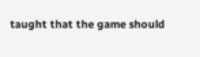taught that the game should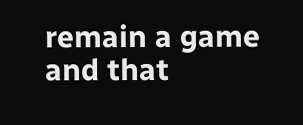remain a game and that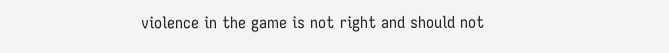violence in the game is not right and should not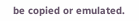be copied or emulated.